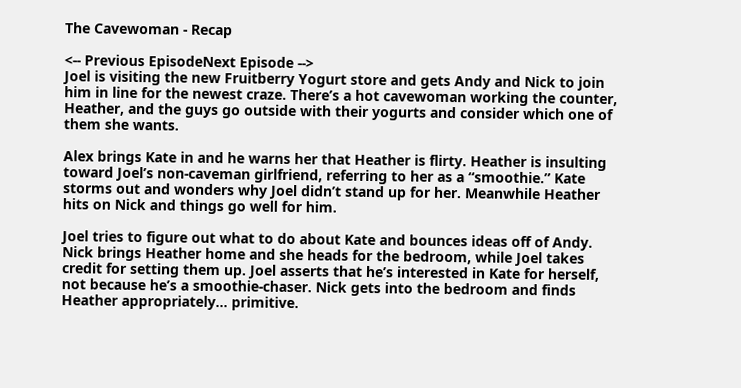The Cavewoman - Recap

<-- Previous EpisodeNext Episode -->
Joel is visiting the new Fruitberry Yogurt store and gets Andy and Nick to join him in line for the newest craze. There’s a hot cavewoman working the counter, Heather, and the guys go outside with their yogurts and consider which one of them she wants.

Alex brings Kate in and he warns her that Heather is flirty. Heather is insulting toward Joel’s non-caveman girlfriend, referring to her as a “smoothie.” Kate storms out and wonders why Joel didn’t stand up for her. Meanwhile Heather hits on Nick and things go well for him.

Joel tries to figure out what to do about Kate and bounces ideas off of Andy. Nick brings Heather home and she heads for the bedroom, while Joel takes credit for setting them up. Joel asserts that he’s interested in Kate for herself, not because he’s a smoothie-chaser. Nick gets into the bedroom and finds Heather appropriately… primitive.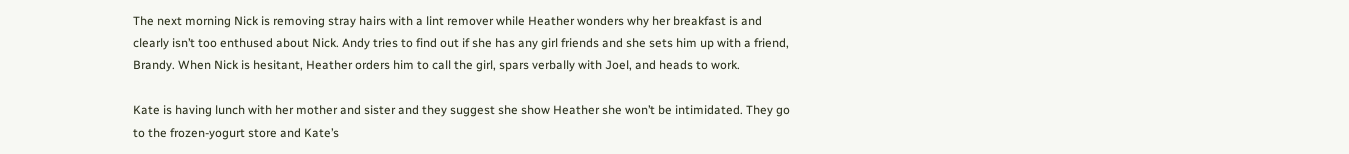The next morning Nick is removing stray hairs with a lint remover while Heather wonders why her breakfast is and clearly isn’t too enthused about Nick. Andy tries to find out if she has any girl friends and she sets him up with a friend, Brandy. When Nick is hesitant, Heather orders him to call the girl, spars verbally with Joel, and heads to work.

Kate is having lunch with her mother and sister and they suggest she show Heather she won’t be intimidated. They go to the frozen-yogurt store and Kate’s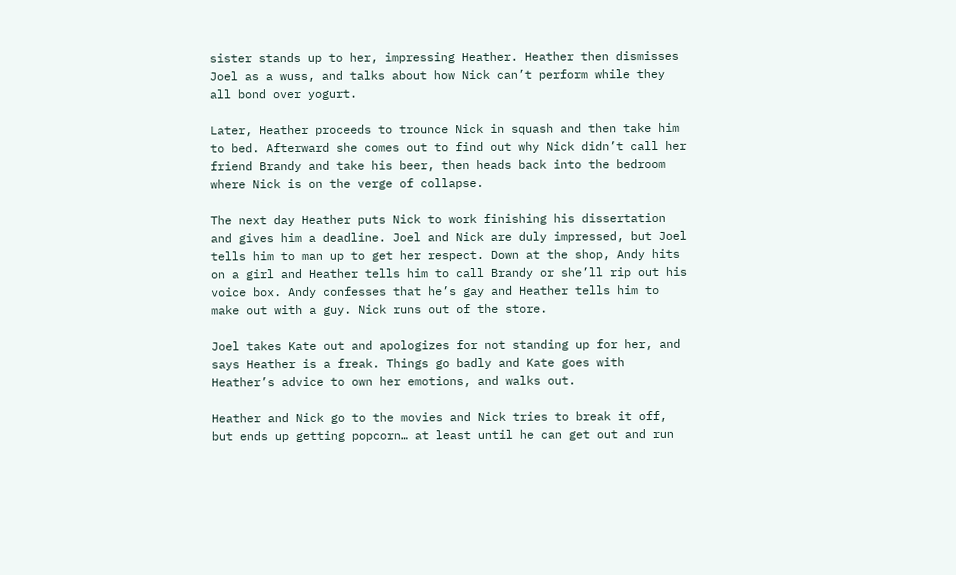sister stands up to her, impressing Heather. Heather then dismisses Joel as a wuss, and talks about how Nick can’t perform while they all bond over yogurt.

Later, Heather proceeds to trounce Nick in squash and then take him to bed. Afterward she comes out to find out why Nick didn’t call her friend Brandy and take his beer, then heads back into the bedroom where Nick is on the verge of collapse.

The next day Heather puts Nick to work finishing his dissertation and gives him a deadline. Joel and Nick are duly impressed, but Joel tells him to man up to get her respect. Down at the shop, Andy hits on a girl and Heather tells him to call Brandy or she’ll rip out his voice box. Andy confesses that he’s gay and Heather tells him to make out with a guy. Nick runs out of the store.

Joel takes Kate out and apologizes for not standing up for her, and says Heather is a freak. Things go badly and Kate goes with Heather’s advice to own her emotions, and walks out.

Heather and Nick go to the movies and Nick tries to break it off, but ends up getting popcorn… at least until he can get out and run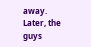away. Later, the guys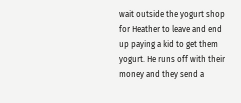wait outside the yogurt shop for Heather to leave and end up paying a kid to get them yogurt. He runs off with their money and they send a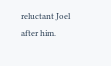reluctant Joel after him.